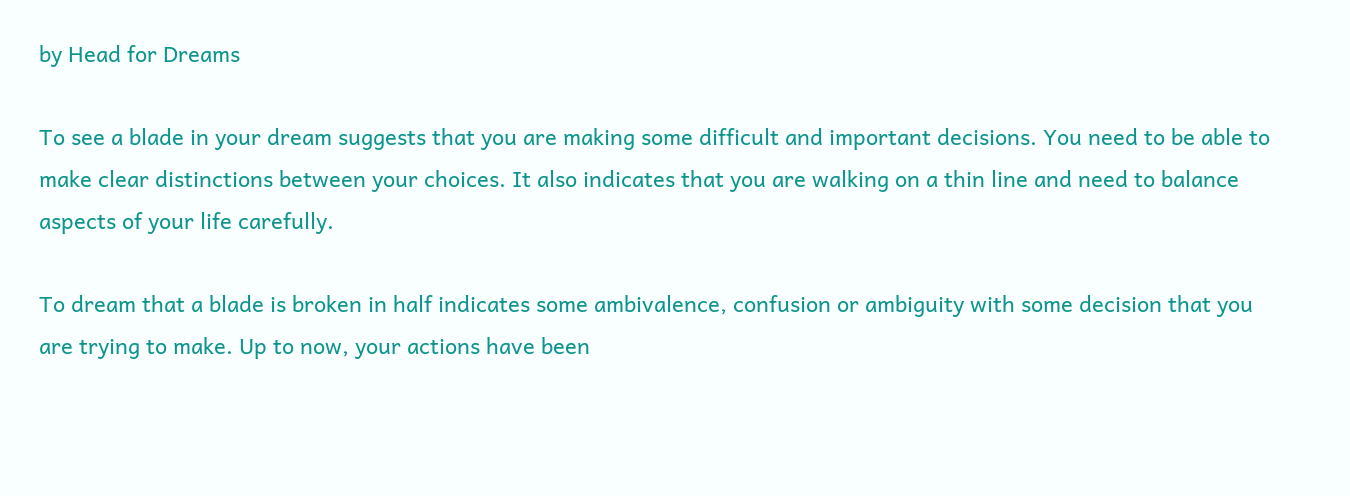by Head for Dreams

To see a blade in your dream suggests that you are making some difficult and important decisions. You need to be able to make clear distinctions between your choices. It also indicates that you are walking on a thin line and need to balance aspects of your life carefully.

To dream that a blade is broken in half indicates some ambivalence, confusion or ambiguity with some decision that you are trying to make. Up to now, your actions have been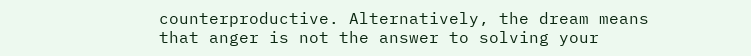counterproductive. Alternatively, the dream means that anger is not the answer to solving your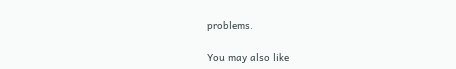problems.

You may also like